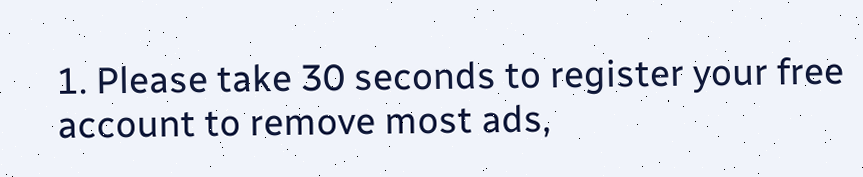1. Please take 30 seconds to register your free account to remove most ads,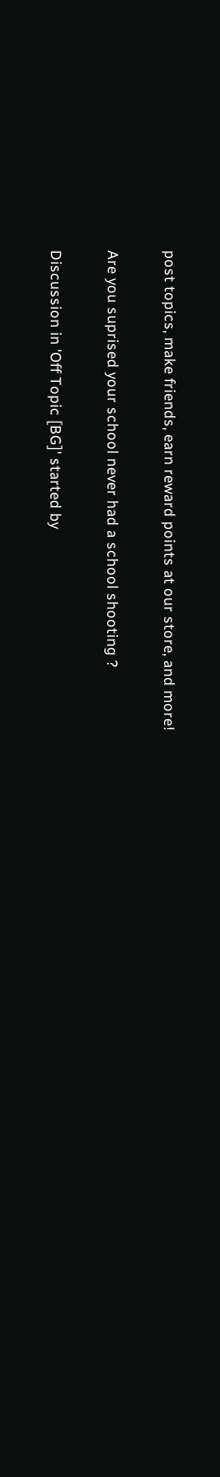post topics, make friends, earn reward points at our store, and more!

Are you suprised your school never had a school shooting ?

Discussion in 'Off Topic [BG]' started by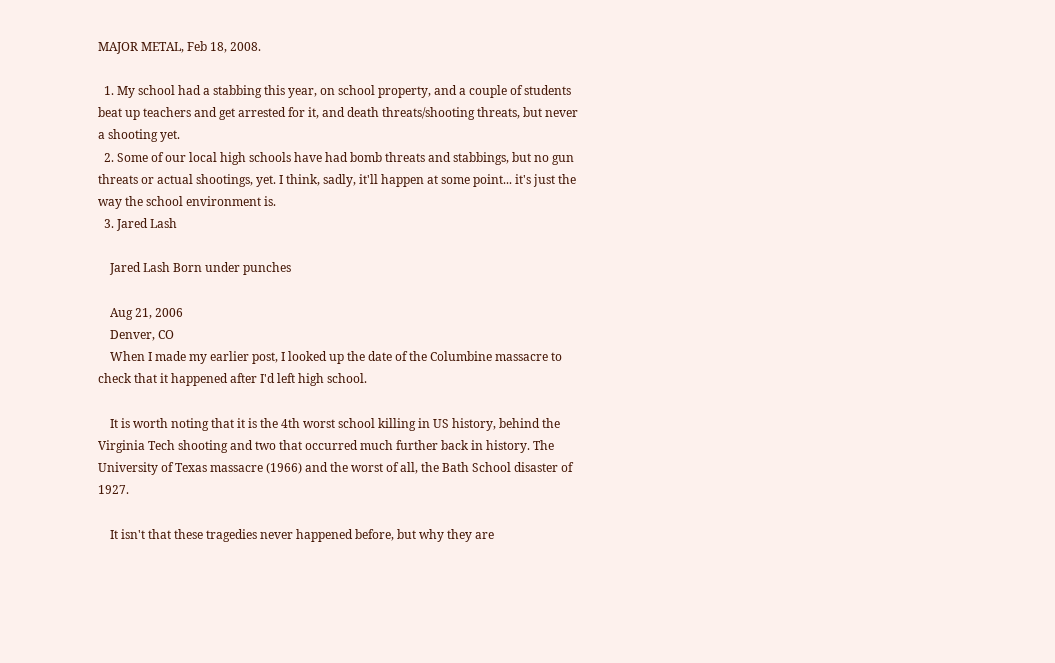MAJOR METAL, Feb 18, 2008.

  1. My school had a stabbing this year, on school property, and a couple of students beat up teachers and get arrested for it, and death threats/shooting threats, but never a shooting yet.
  2. Some of our local high schools have had bomb threats and stabbings, but no gun threats or actual shootings, yet. I think, sadly, it'll happen at some point... it's just the way the school environment is.
  3. Jared Lash

    Jared Lash Born under punches

    Aug 21, 2006
    Denver, CO
    When I made my earlier post, I looked up the date of the Columbine massacre to check that it happened after I'd left high school.

    It is worth noting that it is the 4th worst school killing in US history, behind the Virginia Tech shooting and two that occurred much further back in history. The University of Texas massacre (1966) and the worst of all, the Bath School disaster of 1927.

    It isn't that these tragedies never happened before, but why they are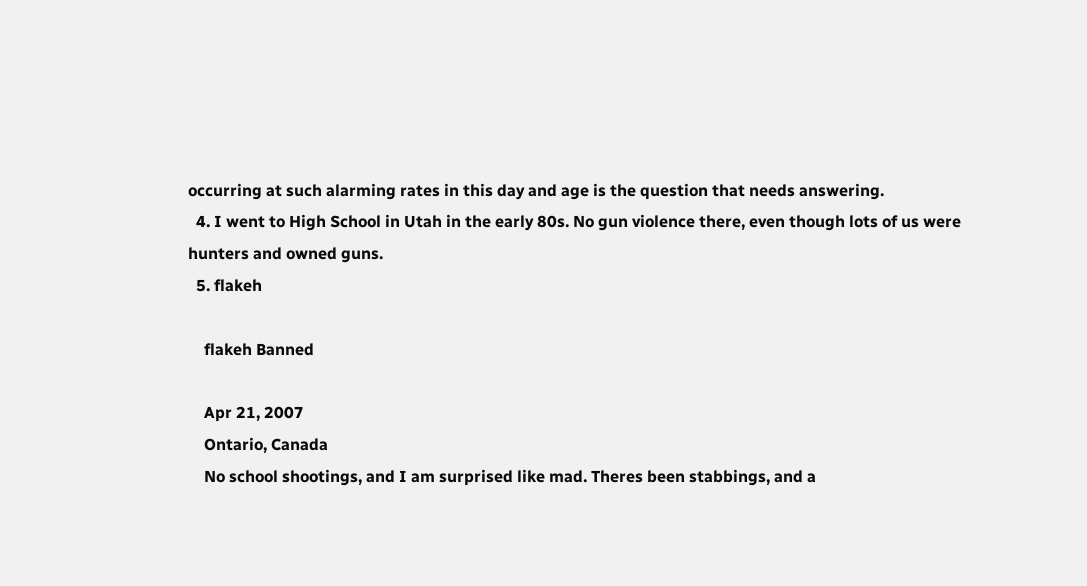occurring at such alarming rates in this day and age is the question that needs answering.
  4. I went to High School in Utah in the early 80s. No gun violence there, even though lots of us were hunters and owned guns.
  5. flakeh

    flakeh Banned

    Apr 21, 2007
    Ontario, Canada
    No school shootings, and I am surprised like mad. Theres been stabbings, and a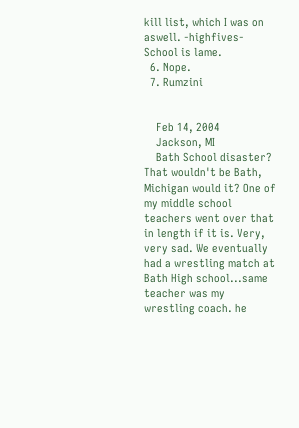kill list, which I was on aswell. -highfives- School is lame.
  6. Nope.
  7. Rumzini


    Feb 14, 2004
    Jackson, MI
    Bath School disaster? That wouldn't be Bath, Michigan would it? One of my middle school teachers went over that in length if it is. Very, very sad. We eventually had a wrestling match at Bath High school...same teacher was my wrestling coach. he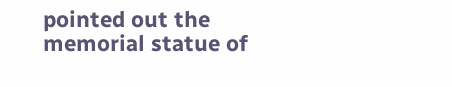pointed out the memorial statue of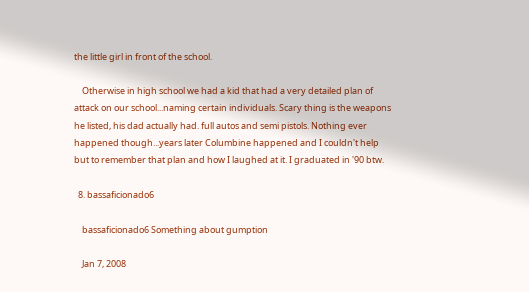the little girl in front of the school.

    Otherwise in high school we had a kid that had a very detailed plan of attack on our school...naming certain individuals. Scary thing is the weapons he listed, his dad actually had. full autos and semi pistols. Nothing ever happened though...years later Columbine happened and I couldn't help but to remember that plan and how I laughed at it. I graduated in '90 btw.

  8. bassaficionado6

    bassaficionado6 Something about gumption

    Jan 7, 2008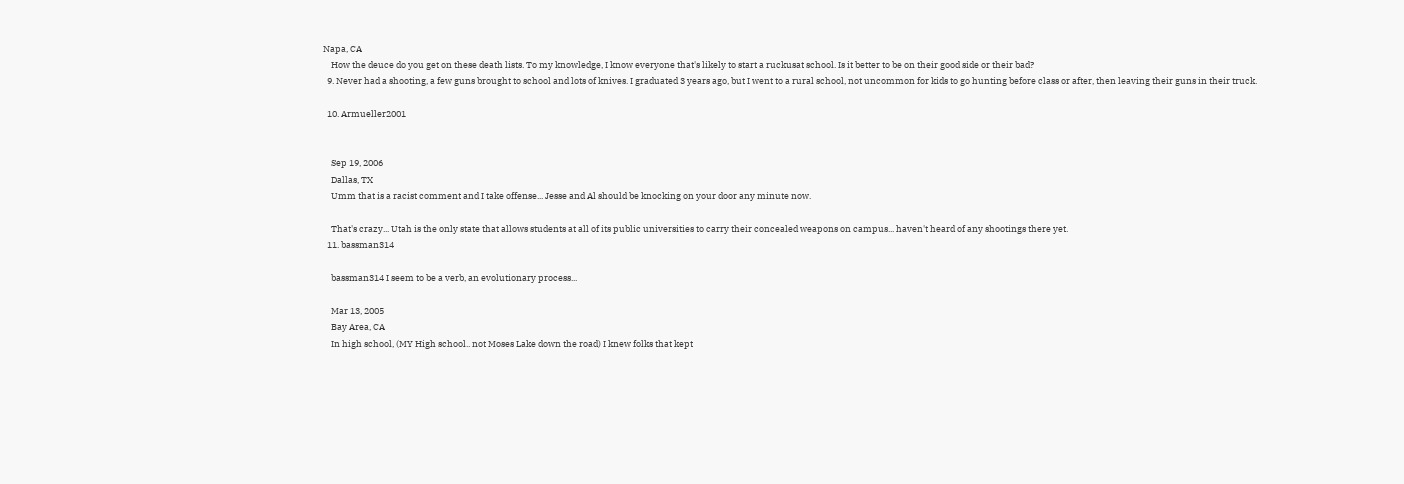Napa, CA
    How the deuce do you get on these death lists. To my knowledge, I know everyone that's likely to start a ruckusat school. Is it better to be on their good side or their bad?
  9. Never had a shooting, a few guns brought to school and lots of knives. I graduated 3 years ago, but I went to a rural school, not uncommon for kids to go hunting before class or after, then leaving their guns in their truck.

  10. Armueller2001


    Sep 19, 2006
    Dallas, TX
    Umm that is a racist comment and I take offense... Jesse and Al should be knocking on your door any minute now.

    That's crazy... Utah is the only state that allows students at all of its public universities to carry their concealed weapons on campus... haven't heard of any shootings there yet.
  11. bassman314

    bassman314 I seem to be a verb, an evolutionary process...

    Mar 13, 2005
    Bay Area, CA
    In high school, (MY High school.. not Moses Lake down the road) I knew folks that kept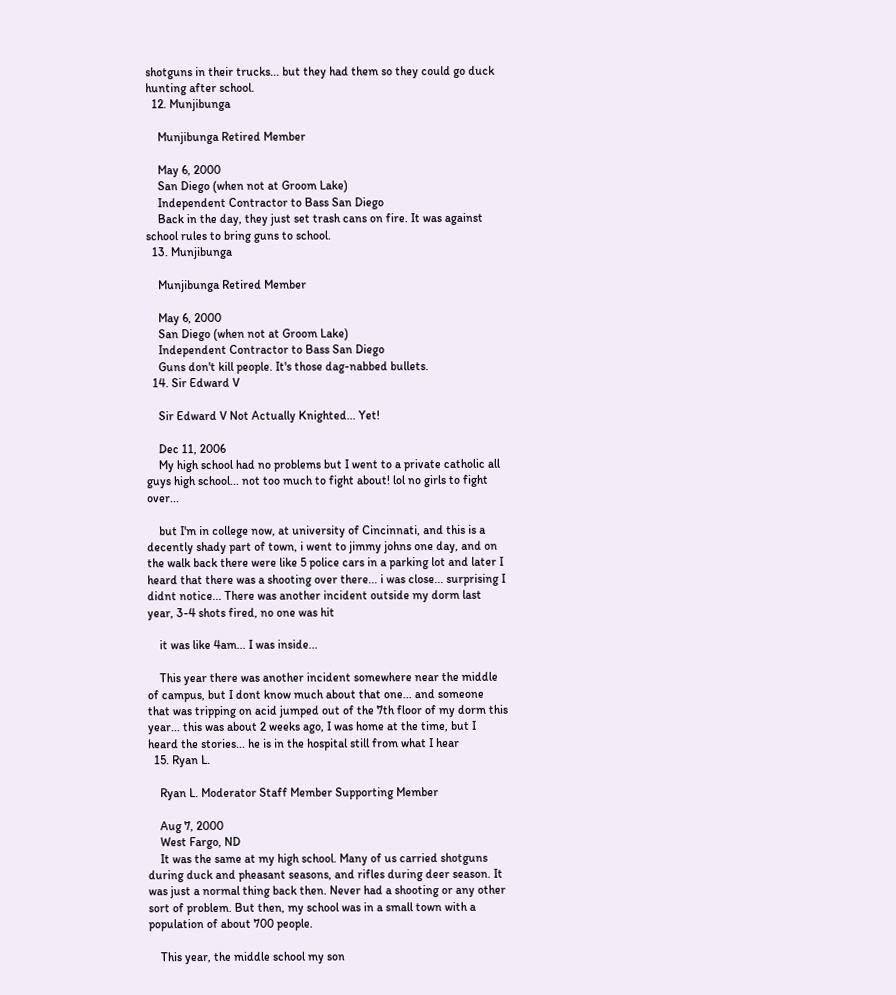shotguns in their trucks... but they had them so they could go duck hunting after school.
  12. Munjibunga

    Munjibunga Retired Member

    May 6, 2000
    San Diego (when not at Groom Lake)
    Independent Contractor to Bass San Diego
    Back in the day, they just set trash cans on fire. It was against school rules to bring guns to school.
  13. Munjibunga

    Munjibunga Retired Member

    May 6, 2000
    San Diego (when not at Groom Lake)
    Independent Contractor to Bass San Diego
    Guns don't kill people. It's those dag-nabbed bullets.
  14. Sir Edward V

    Sir Edward V Not Actually Knighted... Yet!

    Dec 11, 2006
    My high school had no problems but I went to a private catholic all guys high school... not too much to fight about! lol no girls to fight over...

    but I'm in college now, at university of Cincinnati, and this is a decently shady part of town, i went to jimmy johns one day, and on the walk back there were like 5 police cars in a parking lot and later I heard that there was a shooting over there... i was close... surprising I didnt notice... There was another incident outside my dorm last year, 3-4 shots fired, no one was hit

    it was like 4am... I was inside...

    This year there was another incident somewhere near the middle of campus, but I dont know much about that one... and someone that was tripping on acid jumped out of the 7th floor of my dorm this year... this was about 2 weeks ago, I was home at the time, but I heard the stories... he is in the hospital still from what I hear
  15. Ryan L.

    Ryan L. Moderator Staff Member Supporting Member

    Aug 7, 2000
    West Fargo, ND
    It was the same at my high school. Many of us carried shotguns during duck and pheasant seasons, and rifles during deer season. It was just a normal thing back then. Never had a shooting or any other sort of problem. But then, my school was in a small town with a population of about 700 people.

    This year, the middle school my son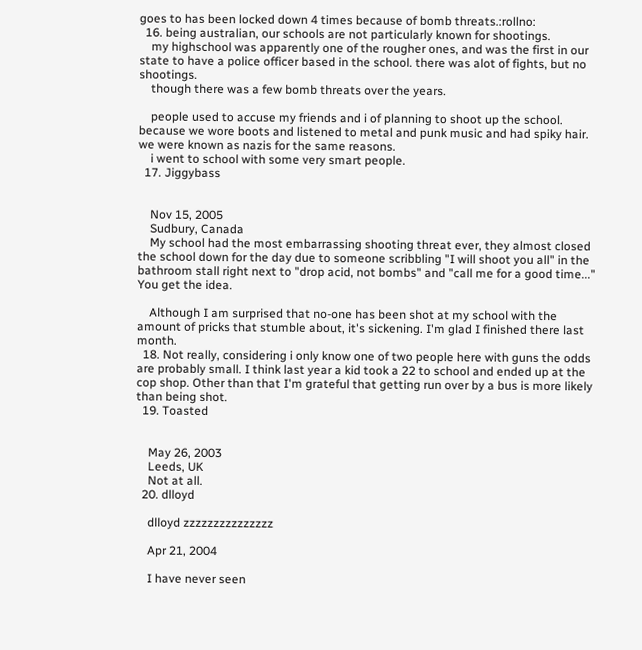goes to has been locked down 4 times because of bomb threats.:rollno:
  16. being australian, our schools are not particularly known for shootings.
    my highschool was apparently one of the rougher ones, and was the first in our state to have a police officer based in the school. there was alot of fights, but no shootings.
    though there was a few bomb threats over the years.

    people used to accuse my friends and i of planning to shoot up the school. because we wore boots and listened to metal and punk music and had spiky hair. we were known as nazis for the same reasons.
    i went to school with some very smart people.
  17. Jiggybass


    Nov 15, 2005
    Sudbury, Canada
    My school had the most embarrassing shooting threat ever, they almost closed the school down for the day due to someone scribbling "I will shoot you all" in the bathroom stall right next to "drop acid, not bombs" and "call me for a good time..." You get the idea.

    Although I am surprised that no-one has been shot at my school with the amount of pricks that stumble about, it's sickening. I'm glad I finished there last month.
  18. Not really, considering i only know one of two people here with guns the odds are probably small. I think last year a kid took a 22 to school and ended up at the cop shop. Other than that I'm grateful that getting run over by a bus is more likely than being shot.
  19. Toasted


    May 26, 2003
    Leeds, UK
    Not at all.
  20. dlloyd

    dlloyd zzzzzzzzzzzzzzz

    Apr 21, 2004

    I have never seen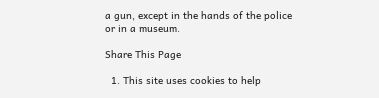a gun, except in the hands of the police or in a museum.

Share This Page

  1. This site uses cookies to help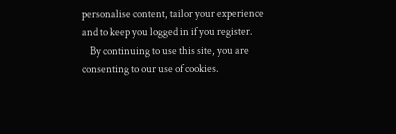personalise content, tailor your experience and to keep you logged in if you register.
    By continuing to use this site, you are consenting to our use of cookies.